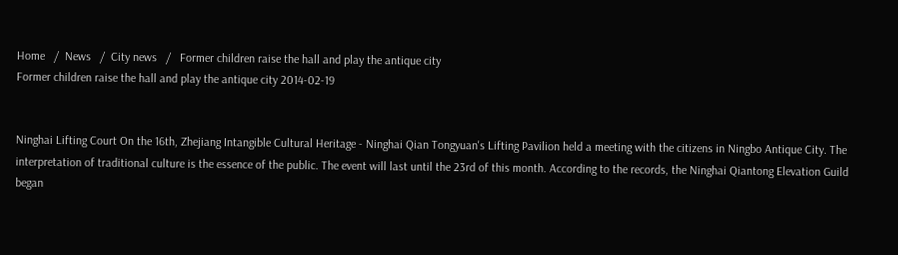Home   /  News   /  City news   /   Former children raise the hall and play the antique city
Former children raise the hall and play the antique city 2014-02-19


Ninghai Lifting Court On the 16th, Zhejiang Intangible Cultural Heritage - Ninghai Qian Tongyuan's Lifting Pavilion held a meeting with the citizens in Ningbo Antique City. The interpretation of traditional culture is the essence of the public. The event will last until the 23rd of this month. According to the records, the Ninghai Qiantong Elevation Guild began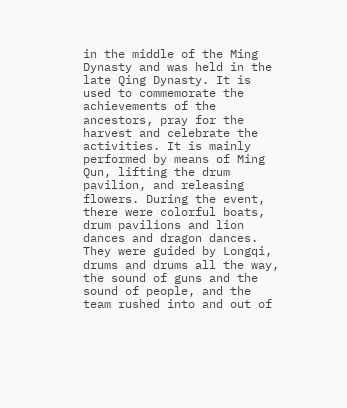in the middle of the Ming Dynasty and was held in the late Qing Dynasty. It is used to commemorate the achievements of the ancestors, pray for the harvest and celebrate the activities. It is mainly performed by means of Ming Qun, lifting the drum pavilion, and releasing flowers. During the event, there were colorful boats, drum pavilions and lion dances and dragon dances. They were guided by Longqi, drums and drums all the way, the sound of guns and the sound of people, and the team rushed into and out of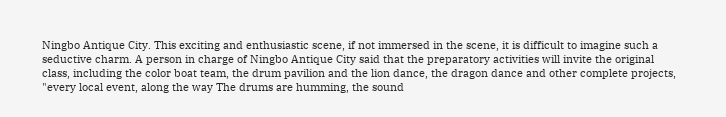Ningbo Antique City. This exciting and enthusiastic scene, if not immersed in the scene, it is difficult to imagine such a seductive charm. A person in charge of Ningbo Antique City said that the preparatory activities will invite the original class, including the color boat team, the drum pavilion and the lion dance, the dragon dance and other complete projects, "every local event, along the way The drums are humming, the sound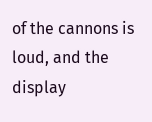of the cannons is loud, and the display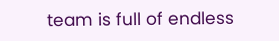team is full of endless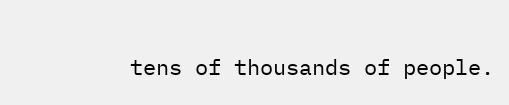tens of thousands of people.